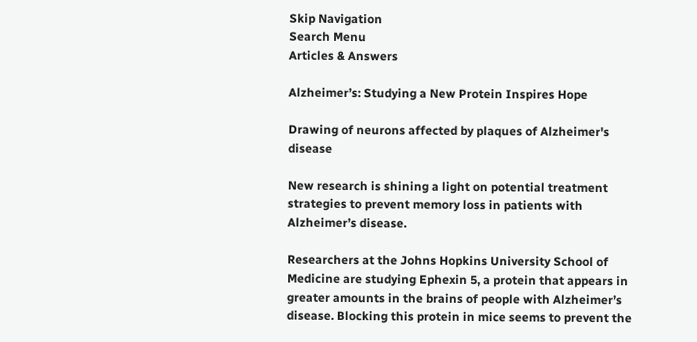Skip Navigation
Search Menu
Articles & Answers

Alzheimer’s: Studying a New Protein Inspires Hope

Drawing of neurons affected by plaques of Alzheimer's disease

New research is shining a light on potential treatment strategies to prevent memory loss in patients with Alzheimer’s disease.

Researchers at the Johns Hopkins University School of Medicine are studying Ephexin 5, a protein that appears in greater amounts in the brains of people with Alzheimer’s disease. Blocking this protein in mice seems to prevent the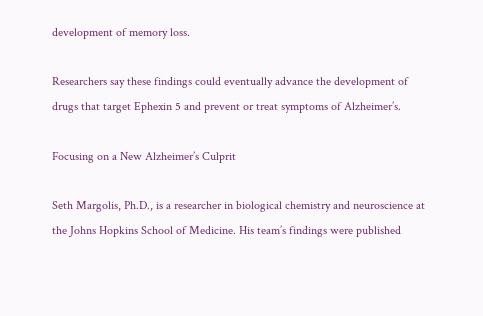development of memory loss.

Researchers say these findings could eventually advance the development of drugs that target Ephexin 5 and prevent or treat symptoms of Alzheimer’s.

Focusing on a New Alzheimer’s Culprit

Seth Margolis, Ph.D., is a researcher in biological chemistry and neuroscience at the Johns Hopkins School of Medicine. His team’s findings were published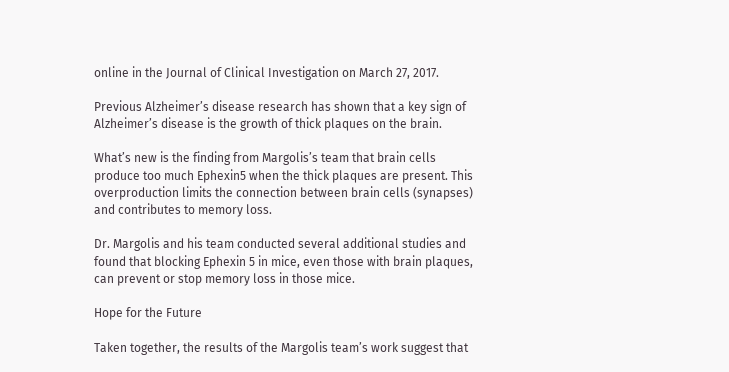online in the Journal of Clinical Investigation on March 27, 2017.

Previous Alzheimer’s disease research has shown that a key sign of Alzheimer’s disease is the growth of thick plaques on the brain.

What’s new is the finding from Margolis’s team that brain cells produce too much Ephexin5 when the thick plaques are present. This overproduction limits the connection between brain cells (synapses) and contributes to memory loss.

Dr. Margolis and his team conducted several additional studies and found that blocking Ephexin 5 in mice, even those with brain plaques, can prevent or stop memory loss in those mice.

Hope for the Future

Taken together, the results of the Margolis team’s work suggest that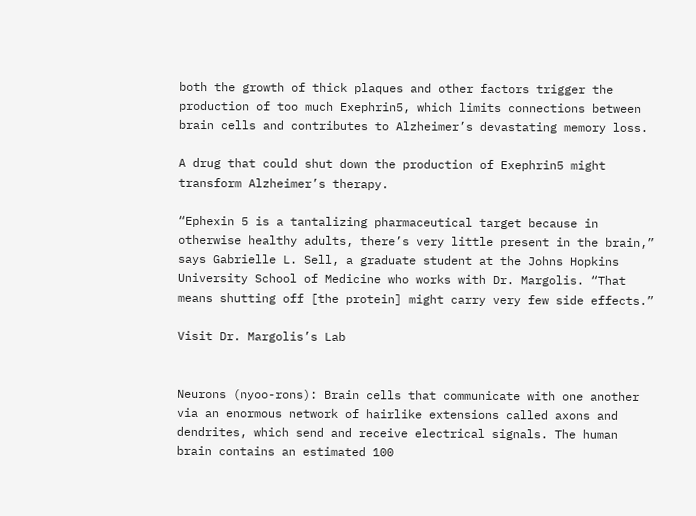both the growth of thick plaques and other factors trigger the production of too much Exephrin5, which limits connections between brain cells and contributes to Alzheimer’s devastating memory loss.

A drug that could shut down the production of Exephrin5 might transform Alzheimer’s therapy.

“Ephexin 5 is a tantalizing pharmaceutical target because in otherwise healthy adults, there’s very little present in the brain,” says Gabrielle L. Sell, a graduate student at the Johns Hopkins University School of Medicine who works with Dr. Margolis. “That means shutting off [the protein] might carry very few side effects.”

Visit Dr. Margolis’s Lab


Neurons (nyoo-rons): Brain cells that communicate with one another via an enormous network of hairlike extensions called axons and dendrites, which send and receive electrical signals. The human brain contains an estimated 100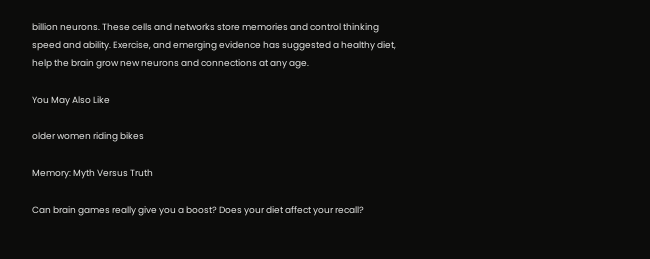billion neurons. These cells and networks store memories and control thinking speed and ability. Exercise, and emerging evidence has suggested a healthy diet, help the brain grow new neurons and connections at any age.

You May Also Like

older women riding bikes

Memory: Myth Versus Truth

Can brain games really give you a boost? Does your diet affect your recall?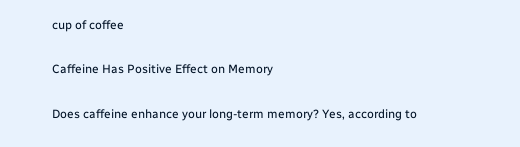cup of coffee

Caffeine Has Positive Effect on Memory

Does caffeine enhance your long-term memory? Yes, according to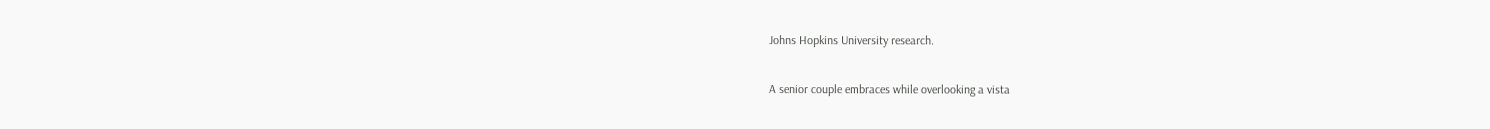Johns Hopkins University research.

A senior couple embraces while overlooking a vista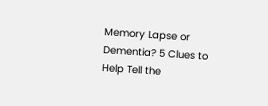Memory Lapse or Dementia? 5 Clues to Help Tell the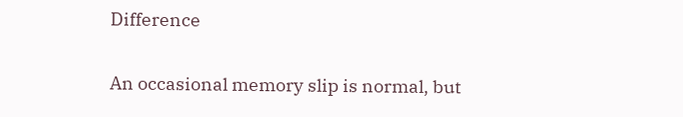Difference

An occasional memory slip is normal, but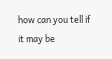how can you tell if it may be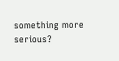something more serious?